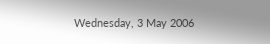Wednesday, 3 May 2006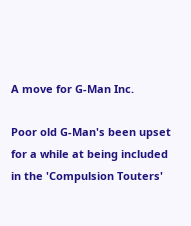A move for G-Man Inc.

Poor old G-Man's been upset for a while at being included in the 'Compulsion Touters'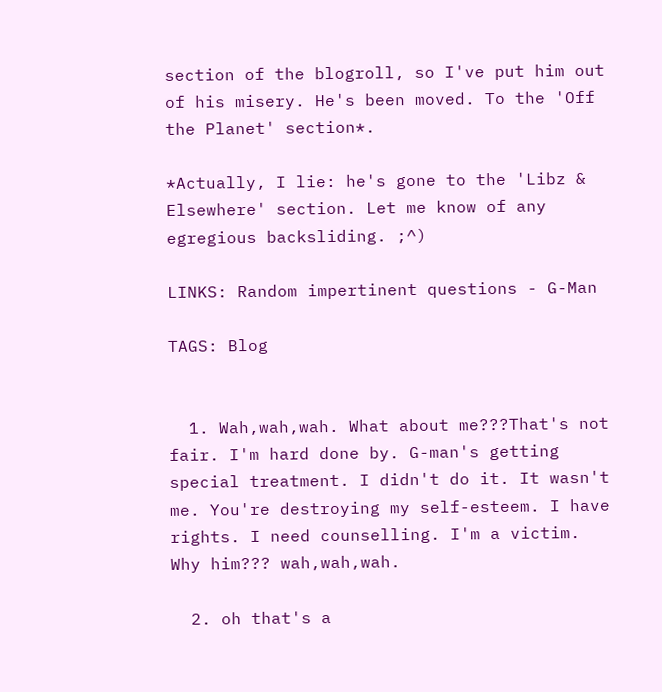section of the blogroll, so I've put him out of his misery. He's been moved. To the 'Off the Planet' section*.

*Actually, I lie: he's gone to the 'Libz & Elsewhere' section. Let me know of any egregious backsliding. ;^)

LINKS: Random impertinent questions - G-Man

TAGS: Blog


  1. Wah,wah,wah. What about me???That's not fair. I'm hard done by. G-man's getting special treatment. I didn't do it. It wasn't me. You're destroying my self-esteem. I have rights. I need counselling. I'm a victim. Why him??? wah,wah,wah.

  2. oh that's a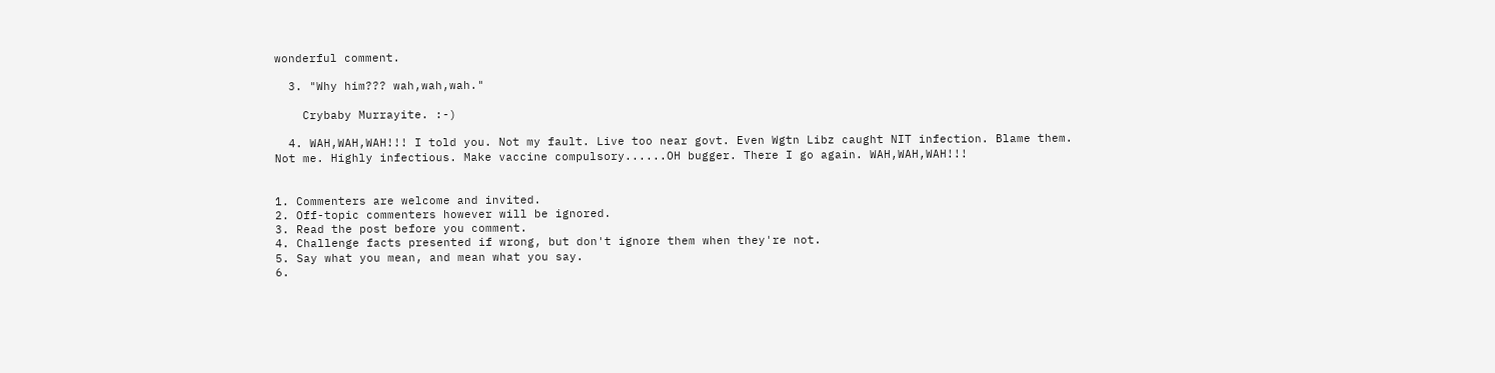wonderful comment.

  3. "Why him??? wah,wah,wah."

    Crybaby Murrayite. :-)

  4. WAH,WAH,WAH!!! I told you. Not my fault. Live too near govt. Even Wgtn Libz caught NIT infection. Blame them. Not me. Highly infectious. Make vaccine compulsory......OH bugger. There I go again. WAH,WAH,WAH!!!


1. Commenters are welcome and invited.
2. Off-topic commenters however will be ignored.
3. Read the post before you comment.
4. Challenge facts presented if wrong, but don't ignore them when they're not.
5. Say what you mean, and mean what you say.
6.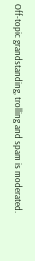Off-topic grandstanding, trolling and spam is moderated.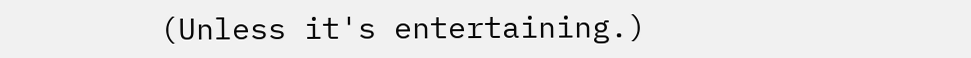(Unless it's entertaining.)